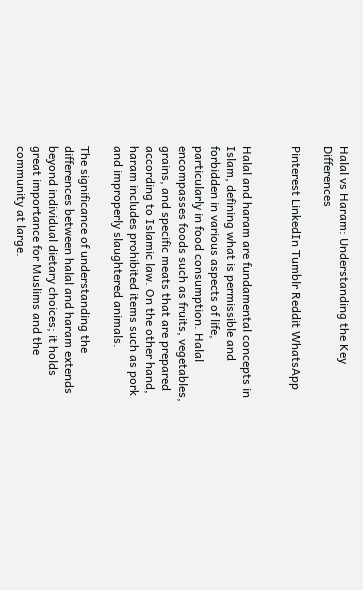Halal vs Haram: Understanding the Key Differences

Pinterest LinkedIn Tumblr Reddit WhatsApp


Halal and haram are fundamental concepts in Islam, defining what is permissible and forbidden in various aspects of life, particularly in food consumption. Halal encompasses foods such as fruits, vegetables, grains, and specific meats that are prepared according to Islamic law. On the other hand, haram includes prohibited items such as pork and improperly slaughtered animals.

The significance of understanding the differences between halal and haram extends beyond individual dietary choices; it holds great importance for Muslims and the community at large.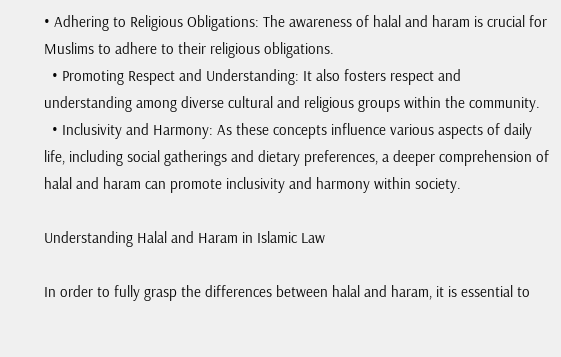• Adhering to Religious Obligations: The awareness of halal and haram is crucial for Muslims to adhere to their religious obligations.
  • Promoting Respect and Understanding: It also fosters respect and understanding among diverse cultural and religious groups within the community.
  • Inclusivity and Harmony: As these concepts influence various aspects of daily life, including social gatherings and dietary preferences, a deeper comprehension of halal and haram can promote inclusivity and harmony within society.

Understanding Halal and Haram in Islamic Law

In order to fully grasp the differences between halal and haram, it is essential to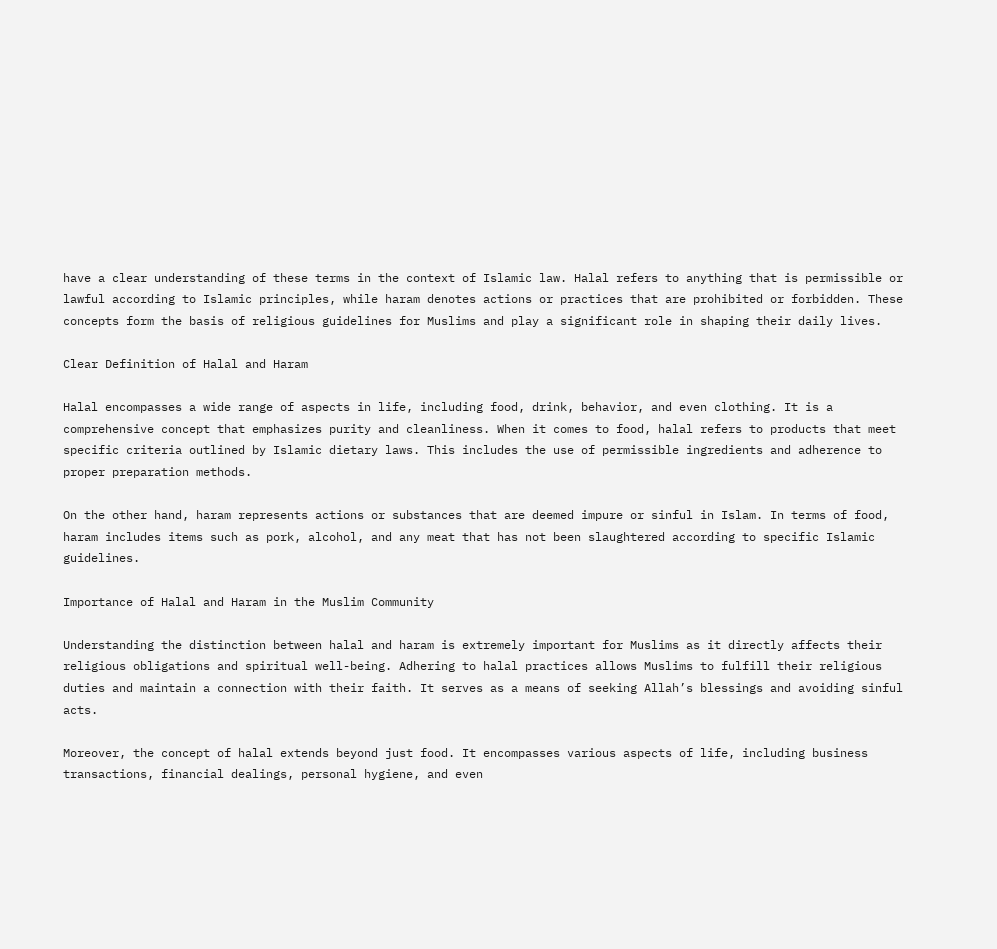have a clear understanding of these terms in the context of Islamic law. Halal refers to anything that is permissible or lawful according to Islamic principles, while haram denotes actions or practices that are prohibited or forbidden. These concepts form the basis of religious guidelines for Muslims and play a significant role in shaping their daily lives.

Clear Definition of Halal and Haram

Halal encompasses a wide range of aspects in life, including food, drink, behavior, and even clothing. It is a comprehensive concept that emphasizes purity and cleanliness. When it comes to food, halal refers to products that meet specific criteria outlined by Islamic dietary laws. This includes the use of permissible ingredients and adherence to proper preparation methods.

On the other hand, haram represents actions or substances that are deemed impure or sinful in Islam. In terms of food, haram includes items such as pork, alcohol, and any meat that has not been slaughtered according to specific Islamic guidelines.

Importance of Halal and Haram in the Muslim Community

Understanding the distinction between halal and haram is extremely important for Muslims as it directly affects their religious obligations and spiritual well-being. Adhering to halal practices allows Muslims to fulfill their religious duties and maintain a connection with their faith. It serves as a means of seeking Allah’s blessings and avoiding sinful acts.

Moreover, the concept of halal extends beyond just food. It encompasses various aspects of life, including business transactions, financial dealings, personal hygiene, and even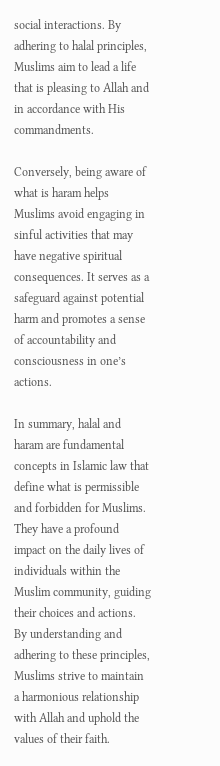social interactions. By adhering to halal principles, Muslims aim to lead a life that is pleasing to Allah and in accordance with His commandments.

Conversely, being aware of what is haram helps Muslims avoid engaging in sinful activities that may have negative spiritual consequences. It serves as a safeguard against potential harm and promotes a sense of accountability and consciousness in one’s actions.

In summary, halal and haram are fundamental concepts in Islamic law that define what is permissible and forbidden for Muslims. They have a profound impact on the daily lives of individuals within the Muslim community, guiding their choices and actions. By understanding and adhering to these principles, Muslims strive to maintain a harmonious relationship with Allah and uphold the values of their faith.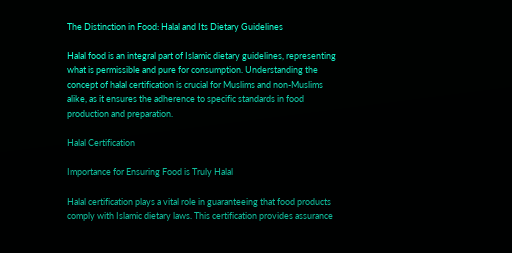The Distinction in Food: Halal and Its Dietary Guidelines

Halal food is an integral part of Islamic dietary guidelines, representing what is permissible and pure for consumption. Understanding the concept of halal certification is crucial for Muslims and non-Muslims alike, as it ensures the adherence to specific standards in food production and preparation.

Halal Certification

Importance for Ensuring Food is Truly Halal

Halal certification plays a vital role in guaranteeing that food products comply with Islamic dietary laws. This certification provides assurance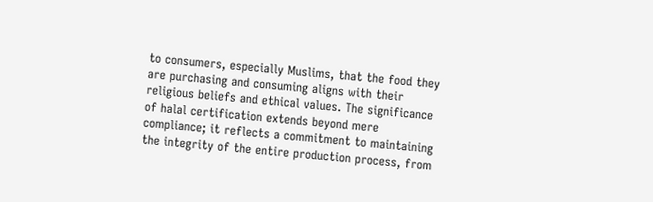to consumers, especially Muslims, that the food they are purchasing and consuming aligns with their religious beliefs and ethical values. The significance of halal certification extends beyond mere compliance; it reflects a commitment to maintaining the integrity of the entire production process, from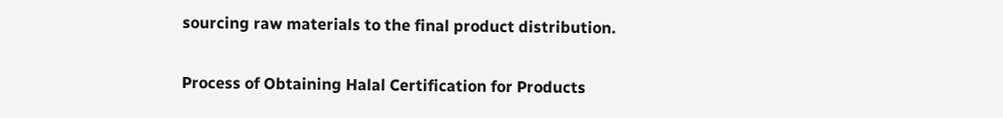sourcing raw materials to the final product distribution.

Process of Obtaining Halal Certification for Products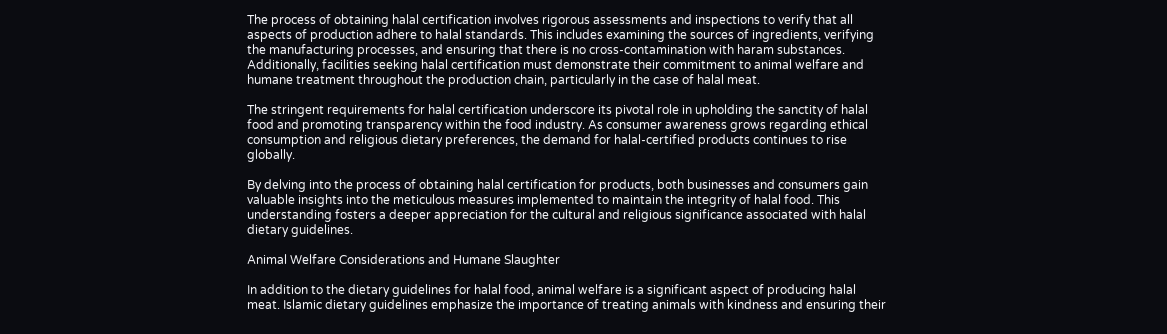The process of obtaining halal certification involves rigorous assessments and inspections to verify that all aspects of production adhere to halal standards. This includes examining the sources of ingredients, verifying the manufacturing processes, and ensuring that there is no cross-contamination with haram substances. Additionally, facilities seeking halal certification must demonstrate their commitment to animal welfare and humane treatment throughout the production chain, particularly in the case of halal meat.

The stringent requirements for halal certification underscore its pivotal role in upholding the sanctity of halal food and promoting transparency within the food industry. As consumer awareness grows regarding ethical consumption and religious dietary preferences, the demand for halal-certified products continues to rise globally.

By delving into the process of obtaining halal certification for products, both businesses and consumers gain valuable insights into the meticulous measures implemented to maintain the integrity of halal food. This understanding fosters a deeper appreciation for the cultural and religious significance associated with halal dietary guidelines.

Animal Welfare Considerations and Humane Slaughter

In addition to the dietary guidelines for halal food, animal welfare is a significant aspect of producing halal meat. Islamic dietary guidelines emphasize the importance of treating animals with kindness and ensuring their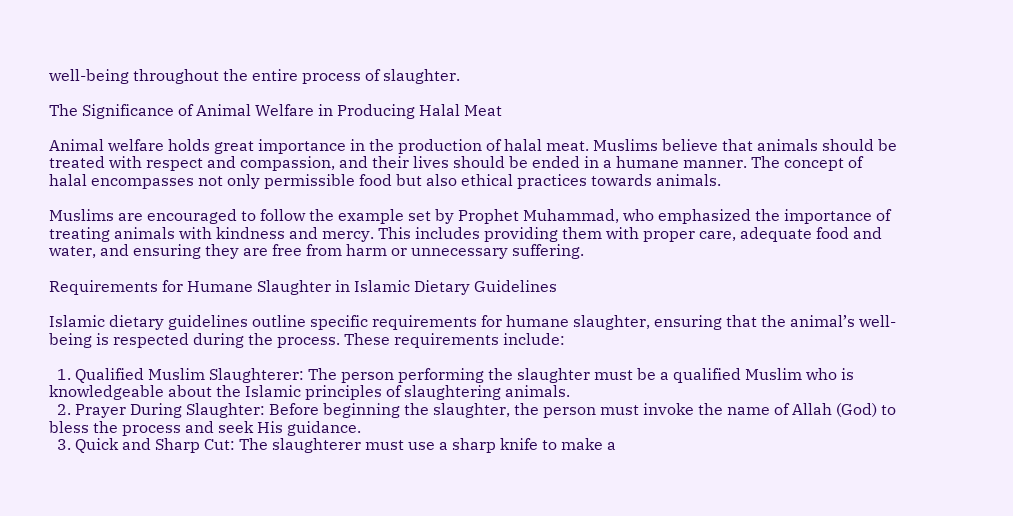well-being throughout the entire process of slaughter.

The Significance of Animal Welfare in Producing Halal Meat

Animal welfare holds great importance in the production of halal meat. Muslims believe that animals should be treated with respect and compassion, and their lives should be ended in a humane manner. The concept of halal encompasses not only permissible food but also ethical practices towards animals.

Muslims are encouraged to follow the example set by Prophet Muhammad, who emphasized the importance of treating animals with kindness and mercy. This includes providing them with proper care, adequate food and water, and ensuring they are free from harm or unnecessary suffering.

Requirements for Humane Slaughter in Islamic Dietary Guidelines

Islamic dietary guidelines outline specific requirements for humane slaughter, ensuring that the animal’s well-being is respected during the process. These requirements include:

  1. Qualified Muslim Slaughterer: The person performing the slaughter must be a qualified Muslim who is knowledgeable about the Islamic principles of slaughtering animals.
  2. Prayer During Slaughter: Before beginning the slaughter, the person must invoke the name of Allah (God) to bless the process and seek His guidance.
  3. Quick and Sharp Cut: The slaughterer must use a sharp knife to make a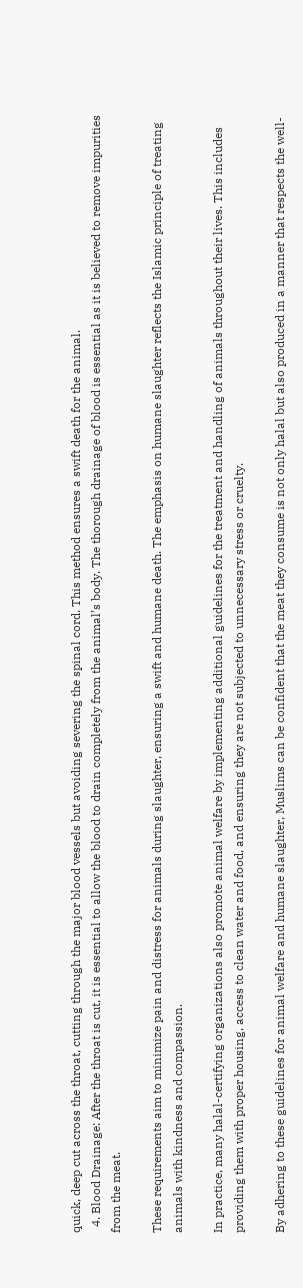quick, deep cut across the throat, cutting through the major blood vessels but avoiding severing the spinal cord. This method ensures a swift death for the animal.
  4. Blood Drainage: After the throat is cut, it is essential to allow the blood to drain completely from the animal’s body. The thorough drainage of blood is essential as it is believed to remove impurities from the meat.

These requirements aim to minimize pain and distress for animals during slaughter, ensuring a swift and humane death. The emphasis on humane slaughter reflects the Islamic principle of treating animals with kindness and compassion.

In practice, many halal-certifying organizations also promote animal welfare by implementing additional guidelines for the treatment and handling of animals throughout their lives. This includes providing them with proper housing, access to clean water and food, and ensuring they are not subjected to unnecessary stress or cruelty.

By adhering to these guidelines for animal welfare and humane slaughter, Muslims can be confident that the meat they consume is not only halal but also produced in a manner that respects the well-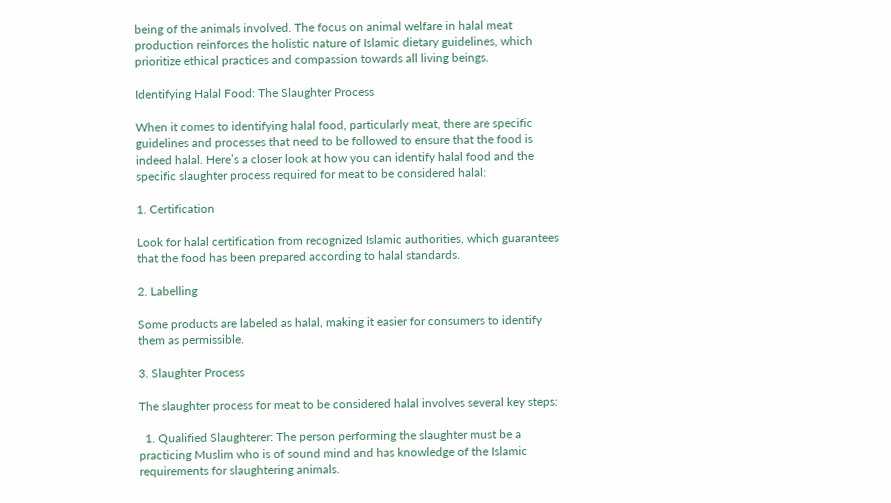being of the animals involved. The focus on animal welfare in halal meat production reinforces the holistic nature of Islamic dietary guidelines, which prioritize ethical practices and compassion towards all living beings.

Identifying Halal Food: The Slaughter Process

When it comes to identifying halal food, particularly meat, there are specific guidelines and processes that need to be followed to ensure that the food is indeed halal. Here’s a closer look at how you can identify halal food and the specific slaughter process required for meat to be considered halal:

1. Certification

Look for halal certification from recognized Islamic authorities, which guarantees that the food has been prepared according to halal standards.

2. Labelling

Some products are labeled as halal, making it easier for consumers to identify them as permissible.

3. Slaughter Process

The slaughter process for meat to be considered halal involves several key steps:

  1. Qualified Slaughterer: The person performing the slaughter must be a practicing Muslim who is of sound mind and has knowledge of the Islamic requirements for slaughtering animals.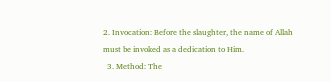2. Invocation: Before the slaughter, the name of Allah must be invoked as a dedication to Him.
  3. Method: The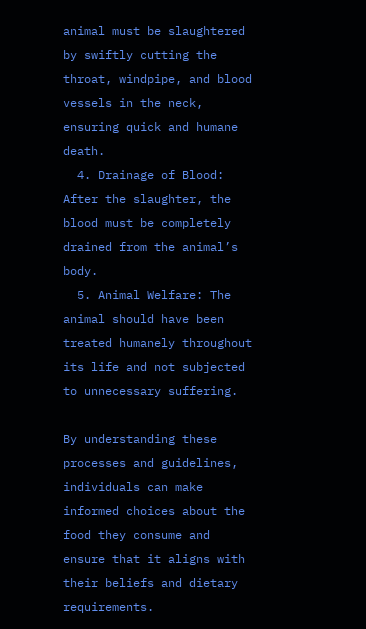animal must be slaughtered by swiftly cutting the throat, windpipe, and blood vessels in the neck, ensuring quick and humane death.
  4. Drainage of Blood: After the slaughter, the blood must be completely drained from the animal’s body.
  5. Animal Welfare: The animal should have been treated humanely throughout its life and not subjected to unnecessary suffering.

By understanding these processes and guidelines, individuals can make informed choices about the food they consume and ensure that it aligns with their beliefs and dietary requirements.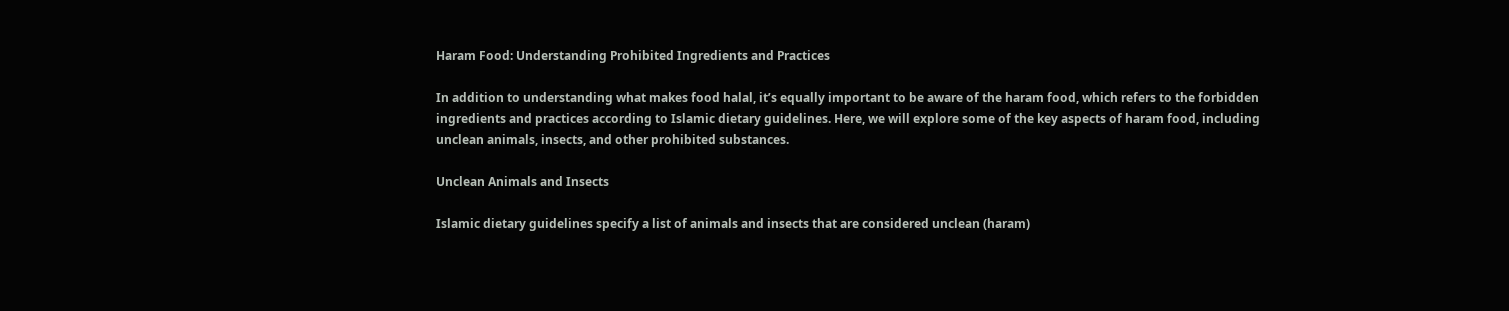Haram Food: Understanding Prohibited Ingredients and Practices

In addition to understanding what makes food halal, it’s equally important to be aware of the haram food, which refers to the forbidden ingredients and practices according to Islamic dietary guidelines. Here, we will explore some of the key aspects of haram food, including unclean animals, insects, and other prohibited substances.

Unclean Animals and Insects

Islamic dietary guidelines specify a list of animals and insects that are considered unclean (haram)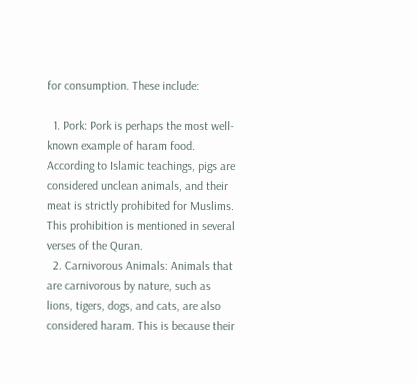for consumption. These include:

  1. Pork: Pork is perhaps the most well-known example of haram food. According to Islamic teachings, pigs are considered unclean animals, and their meat is strictly prohibited for Muslims. This prohibition is mentioned in several verses of the Quran.
  2. Carnivorous Animals: Animals that are carnivorous by nature, such as lions, tigers, dogs, and cats, are also considered haram. This is because their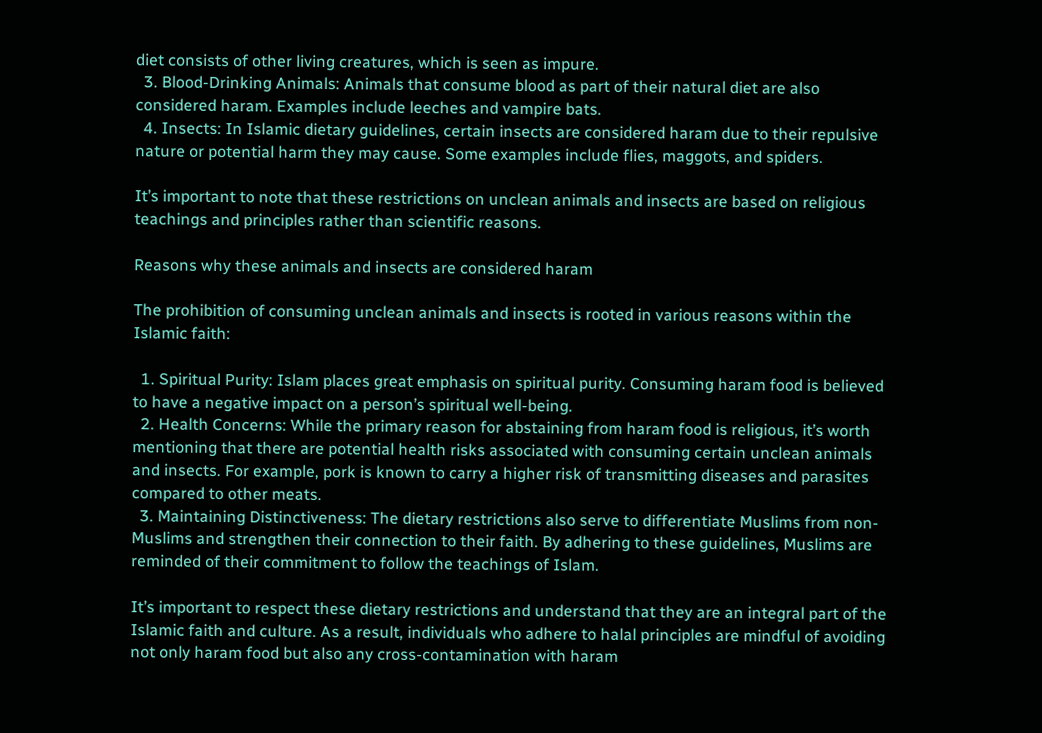diet consists of other living creatures, which is seen as impure.
  3. Blood-Drinking Animals: Animals that consume blood as part of their natural diet are also considered haram. Examples include leeches and vampire bats.
  4. Insects: In Islamic dietary guidelines, certain insects are considered haram due to their repulsive nature or potential harm they may cause. Some examples include flies, maggots, and spiders.

It’s important to note that these restrictions on unclean animals and insects are based on religious teachings and principles rather than scientific reasons.

Reasons why these animals and insects are considered haram

The prohibition of consuming unclean animals and insects is rooted in various reasons within the Islamic faith:

  1. Spiritual Purity: Islam places great emphasis on spiritual purity. Consuming haram food is believed to have a negative impact on a person’s spiritual well-being.
  2. Health Concerns: While the primary reason for abstaining from haram food is religious, it’s worth mentioning that there are potential health risks associated with consuming certain unclean animals and insects. For example, pork is known to carry a higher risk of transmitting diseases and parasites compared to other meats.
  3. Maintaining Distinctiveness: The dietary restrictions also serve to differentiate Muslims from non-Muslims and strengthen their connection to their faith. By adhering to these guidelines, Muslims are reminded of their commitment to follow the teachings of Islam.

It’s important to respect these dietary restrictions and understand that they are an integral part of the Islamic faith and culture. As a result, individuals who adhere to halal principles are mindful of avoiding not only haram food but also any cross-contamination with haram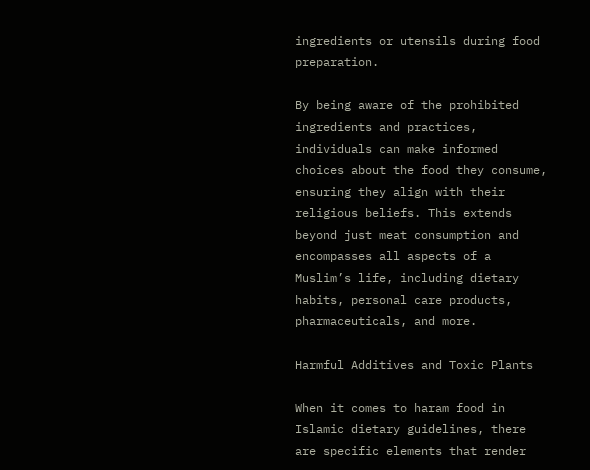ingredients or utensils during food preparation.

By being aware of the prohibited ingredients and practices, individuals can make informed choices about the food they consume, ensuring they align with their religious beliefs. This extends beyond just meat consumption and encompasses all aspects of a Muslim’s life, including dietary habits, personal care products, pharmaceuticals, and more.

Harmful Additives and Toxic Plants

When it comes to haram food in Islamic dietary guidelines, there are specific elements that render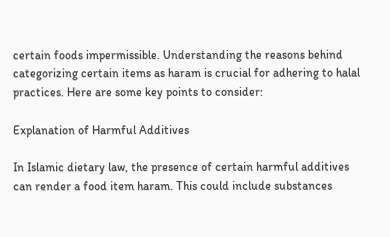certain foods impermissible. Understanding the reasons behind categorizing certain items as haram is crucial for adhering to halal practices. Here are some key points to consider:

Explanation of Harmful Additives

In Islamic dietary law, the presence of certain harmful additives can render a food item haram. This could include substances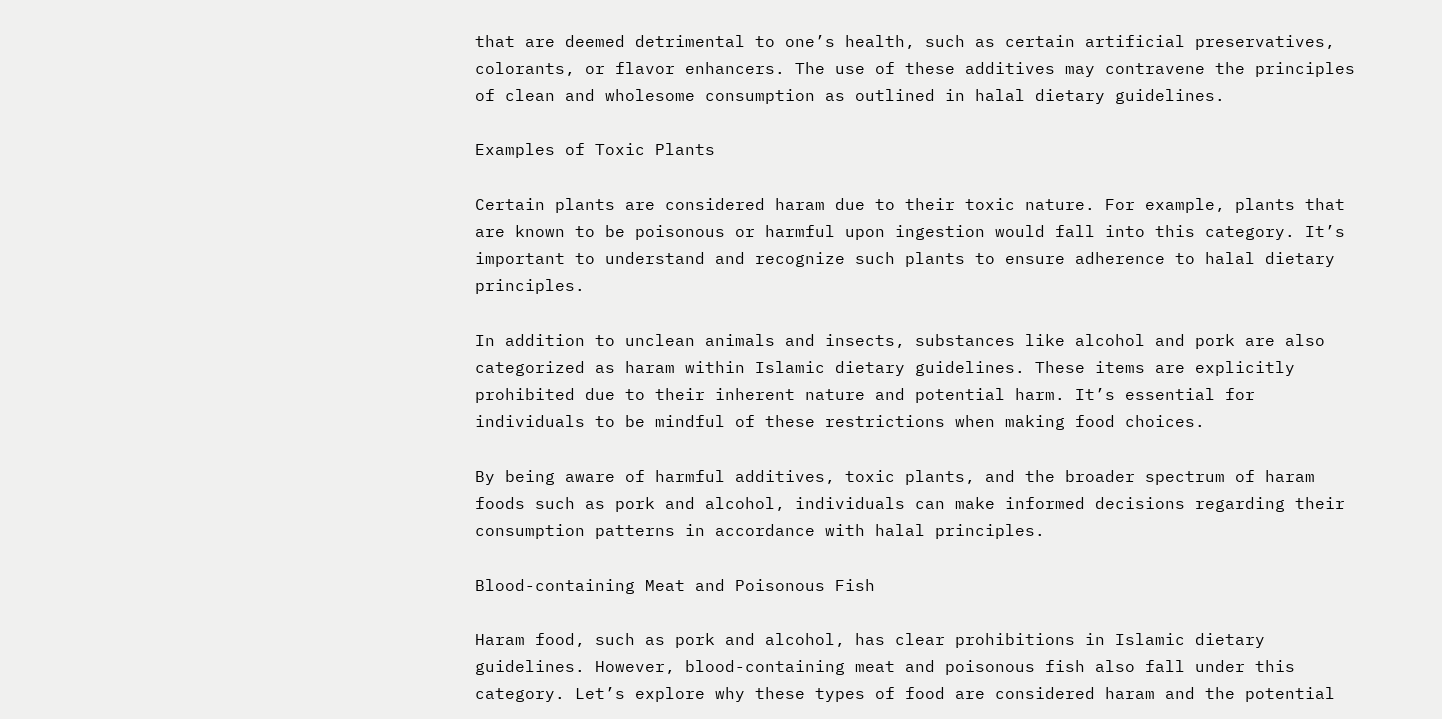that are deemed detrimental to one’s health, such as certain artificial preservatives, colorants, or flavor enhancers. The use of these additives may contravene the principles of clean and wholesome consumption as outlined in halal dietary guidelines.

Examples of Toxic Plants

Certain plants are considered haram due to their toxic nature. For example, plants that are known to be poisonous or harmful upon ingestion would fall into this category. It’s important to understand and recognize such plants to ensure adherence to halal dietary principles.

In addition to unclean animals and insects, substances like alcohol and pork are also categorized as haram within Islamic dietary guidelines. These items are explicitly prohibited due to their inherent nature and potential harm. It’s essential for individuals to be mindful of these restrictions when making food choices.

By being aware of harmful additives, toxic plants, and the broader spectrum of haram foods such as pork and alcohol, individuals can make informed decisions regarding their consumption patterns in accordance with halal principles.

Blood-containing Meat and Poisonous Fish

Haram food, such as pork and alcohol, has clear prohibitions in Islamic dietary guidelines. However, blood-containing meat and poisonous fish also fall under this category. Let’s explore why these types of food are considered haram and the potential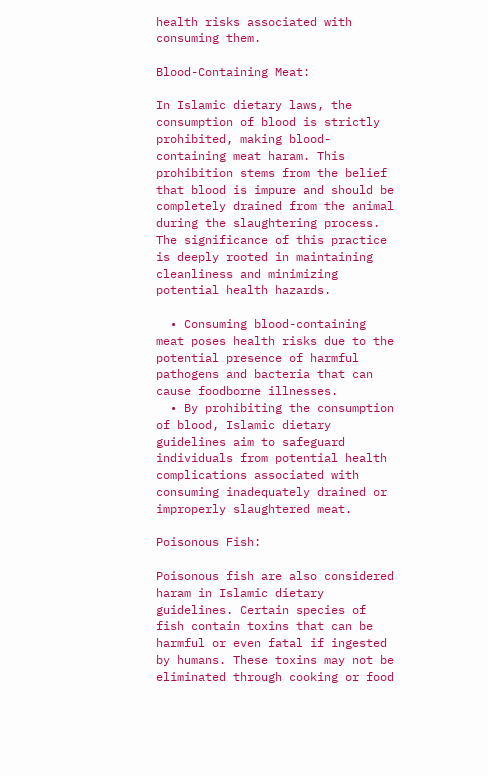health risks associated with consuming them.

Blood-Containing Meat:

In Islamic dietary laws, the consumption of blood is strictly prohibited, making blood-containing meat haram. This prohibition stems from the belief that blood is impure and should be completely drained from the animal during the slaughtering process. The significance of this practice is deeply rooted in maintaining cleanliness and minimizing potential health hazards.

  • Consuming blood-containing meat poses health risks due to the potential presence of harmful pathogens and bacteria that can cause foodborne illnesses.
  • By prohibiting the consumption of blood, Islamic dietary guidelines aim to safeguard individuals from potential health complications associated with consuming inadequately drained or improperly slaughtered meat.

Poisonous Fish:

Poisonous fish are also considered haram in Islamic dietary guidelines. Certain species of fish contain toxins that can be harmful or even fatal if ingested by humans. These toxins may not be eliminated through cooking or food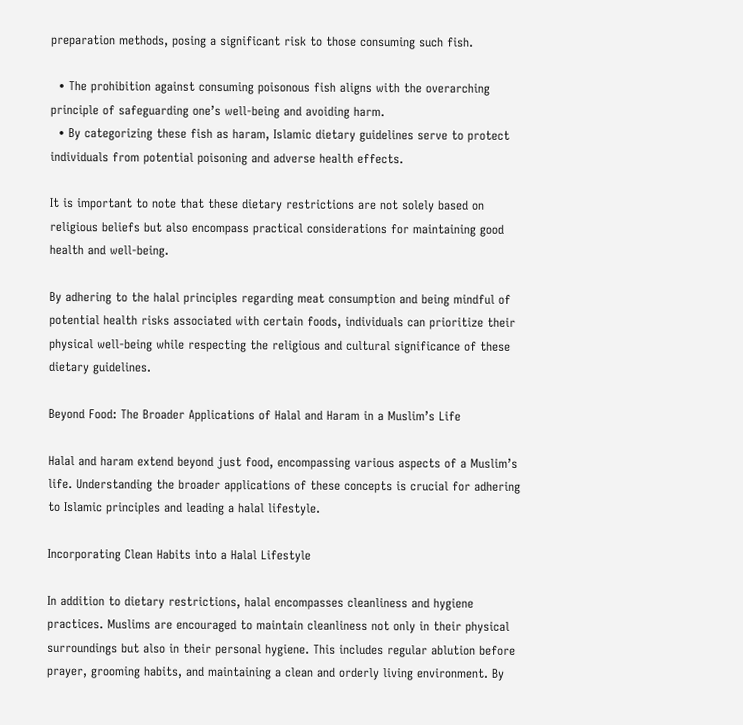preparation methods, posing a significant risk to those consuming such fish.

  • The prohibition against consuming poisonous fish aligns with the overarching principle of safeguarding one’s well-being and avoiding harm.
  • By categorizing these fish as haram, Islamic dietary guidelines serve to protect individuals from potential poisoning and adverse health effects.

It is important to note that these dietary restrictions are not solely based on religious beliefs but also encompass practical considerations for maintaining good health and well-being.

By adhering to the halal principles regarding meat consumption and being mindful of potential health risks associated with certain foods, individuals can prioritize their physical well-being while respecting the religious and cultural significance of these dietary guidelines.

Beyond Food: The Broader Applications of Halal and Haram in a Muslim’s Life

Halal and haram extend beyond just food, encompassing various aspects of a Muslim’s life. Understanding the broader applications of these concepts is crucial for adhering to Islamic principles and leading a halal lifestyle.

Incorporating Clean Habits into a Halal Lifestyle

In addition to dietary restrictions, halal encompasses cleanliness and hygiene practices. Muslims are encouraged to maintain cleanliness not only in their physical surroundings but also in their personal hygiene. This includes regular ablution before prayer, grooming habits, and maintaining a clean and orderly living environment. By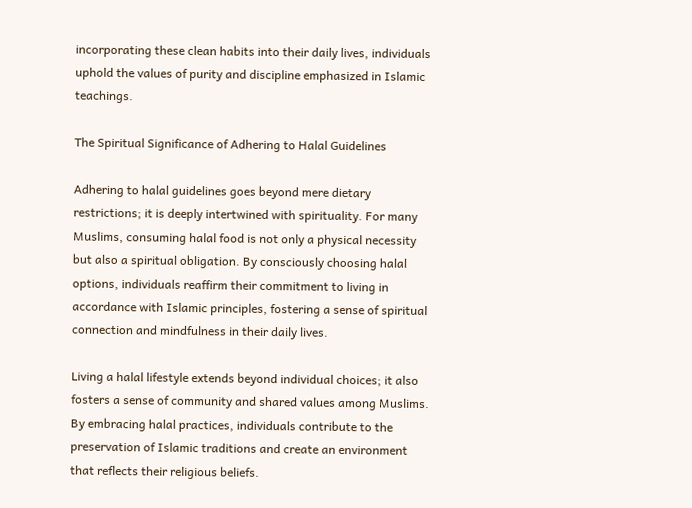incorporating these clean habits into their daily lives, individuals uphold the values of purity and discipline emphasized in Islamic teachings.

The Spiritual Significance of Adhering to Halal Guidelines

Adhering to halal guidelines goes beyond mere dietary restrictions; it is deeply intertwined with spirituality. For many Muslims, consuming halal food is not only a physical necessity but also a spiritual obligation. By consciously choosing halal options, individuals reaffirm their commitment to living in accordance with Islamic principles, fostering a sense of spiritual connection and mindfulness in their daily lives.

Living a halal lifestyle extends beyond individual choices; it also fosters a sense of community and shared values among Muslims. By embracing halal practices, individuals contribute to the preservation of Islamic traditions and create an environment that reflects their religious beliefs.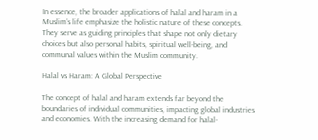In essence, the broader applications of halal and haram in a Muslim’s life emphasize the holistic nature of these concepts. They serve as guiding principles that shape not only dietary choices but also personal habits, spiritual well-being, and communal values within the Muslim community.

Halal vs Haram: A Global Perspective

The concept of halal and haram extends far beyond the boundaries of individual communities, impacting global industries and economies. With the increasing demand for halal-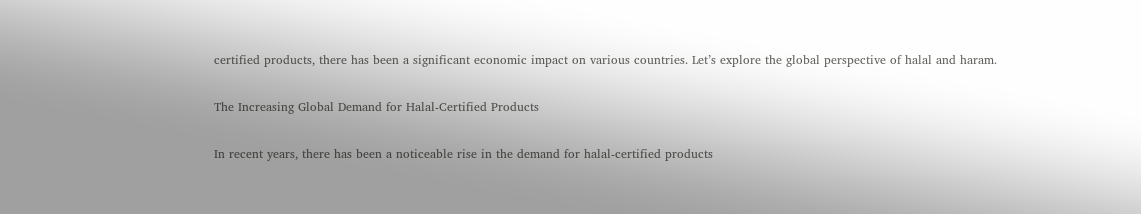certified products, there has been a significant economic impact on various countries. Let’s explore the global perspective of halal and haram.

The Increasing Global Demand for Halal-Certified Products

In recent years, there has been a noticeable rise in the demand for halal-certified products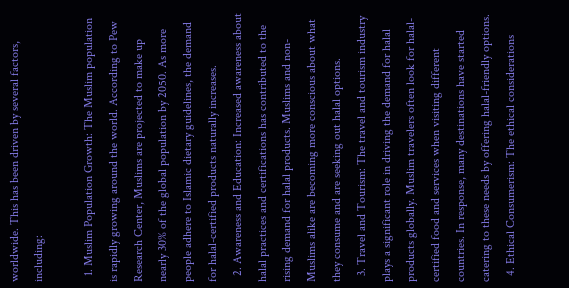worldwide. This has been driven by several factors, including:

  1. Muslim Population Growth: The Muslim population is rapidly growing around the world. According to Pew Research Center, Muslims are projected to make up nearly 30% of the global population by 2050. As more people adhere to Islamic dietary guidelines, the demand for halal-certified products naturally increases.
  2. Awareness and Education: Increased awareness about halal practices and certifications has contributed to the rising demand for halal products. Muslims and non-Muslims alike are becoming more conscious about what they consume and are seeking out halal options.
  3. Travel and Tourism: The travel and tourism industry plays a significant role in driving the demand for halal products globally. Muslim travelers often look for halal-certified food and services when visiting different countries. In response, many destinations have started catering to these needs by offering halal-friendly options.
  4. Ethical Consumerism: The ethical considerations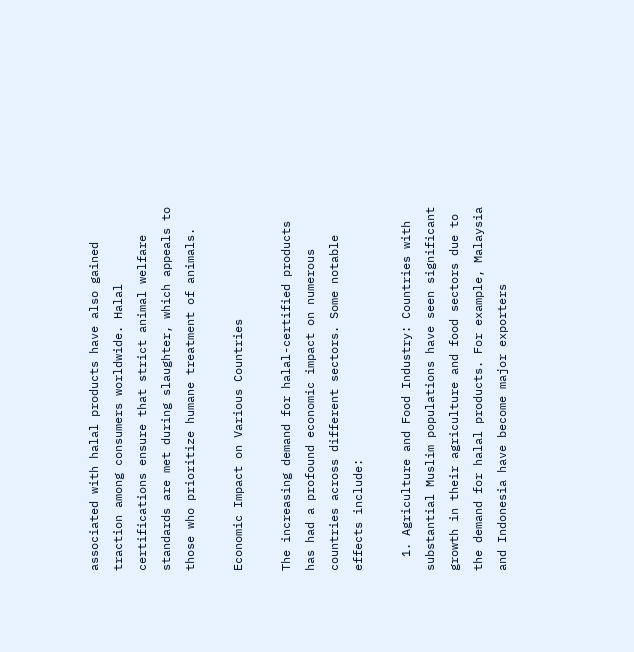associated with halal products have also gained traction among consumers worldwide. Halal certifications ensure that strict animal welfare standards are met during slaughter, which appeals to those who prioritize humane treatment of animals.

Economic Impact on Various Countries

The increasing demand for halal-certified products has had a profound economic impact on numerous countries across different sectors. Some notable effects include:

  1. Agriculture and Food Industry: Countries with substantial Muslim populations have seen significant growth in their agriculture and food sectors due to the demand for halal products. For example, Malaysia and Indonesia have become major exporters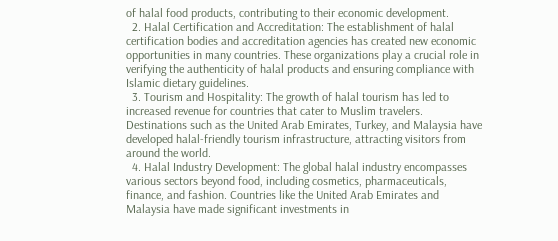of halal food products, contributing to their economic development.
  2. Halal Certification and Accreditation: The establishment of halal certification bodies and accreditation agencies has created new economic opportunities in many countries. These organizations play a crucial role in verifying the authenticity of halal products and ensuring compliance with Islamic dietary guidelines.
  3. Tourism and Hospitality: The growth of halal tourism has led to increased revenue for countries that cater to Muslim travelers. Destinations such as the United Arab Emirates, Turkey, and Malaysia have developed halal-friendly tourism infrastructure, attracting visitors from around the world.
  4. Halal Industry Development: The global halal industry encompasses various sectors beyond food, including cosmetics, pharmaceuticals, finance, and fashion. Countries like the United Arab Emirates and Malaysia have made significant investments in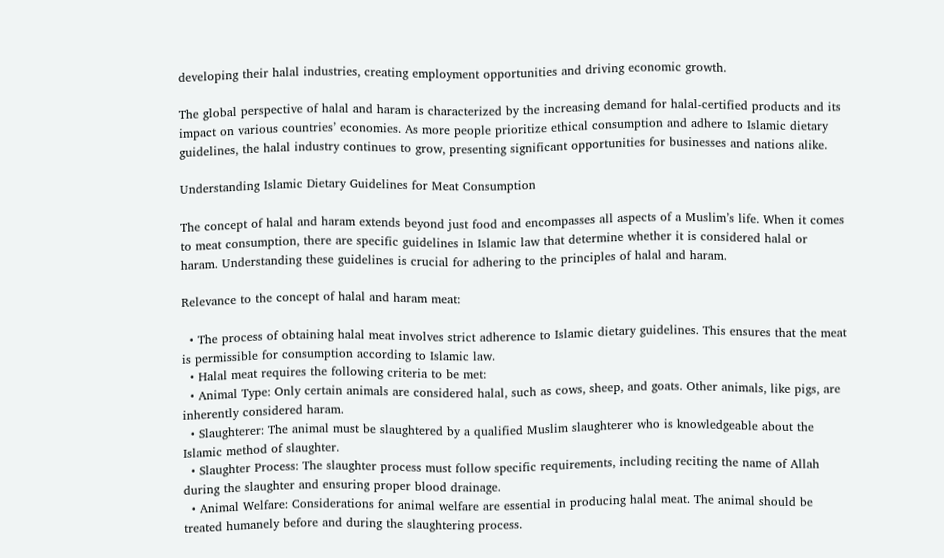developing their halal industries, creating employment opportunities and driving economic growth.

The global perspective of halal and haram is characterized by the increasing demand for halal-certified products and its impact on various countries’ economies. As more people prioritize ethical consumption and adhere to Islamic dietary guidelines, the halal industry continues to grow, presenting significant opportunities for businesses and nations alike.

Understanding Islamic Dietary Guidelines for Meat Consumption

The concept of halal and haram extends beyond just food and encompasses all aspects of a Muslim’s life. When it comes to meat consumption, there are specific guidelines in Islamic law that determine whether it is considered halal or haram. Understanding these guidelines is crucial for adhering to the principles of halal and haram.

Relevance to the concept of halal and haram meat:

  • The process of obtaining halal meat involves strict adherence to Islamic dietary guidelines. This ensures that the meat is permissible for consumption according to Islamic law.
  • Halal meat requires the following criteria to be met:
  • Animal Type: Only certain animals are considered halal, such as cows, sheep, and goats. Other animals, like pigs, are inherently considered haram.
  • Slaughterer: The animal must be slaughtered by a qualified Muslim slaughterer who is knowledgeable about the Islamic method of slaughter.
  • Slaughter Process: The slaughter process must follow specific requirements, including reciting the name of Allah during the slaughter and ensuring proper blood drainage.
  • Animal Welfare: Considerations for animal welfare are essential in producing halal meat. The animal should be treated humanely before and during the slaughtering process.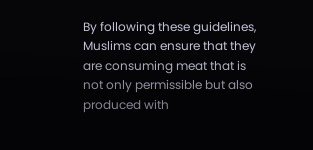By following these guidelines, Muslims can ensure that they are consuming meat that is not only permissible but also produced with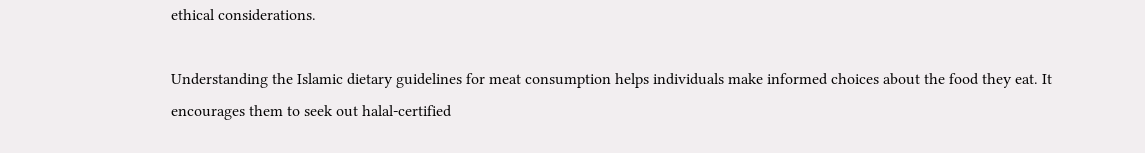ethical considerations.

Understanding the Islamic dietary guidelines for meat consumption helps individuals make informed choices about the food they eat. It encourages them to seek out halal-certified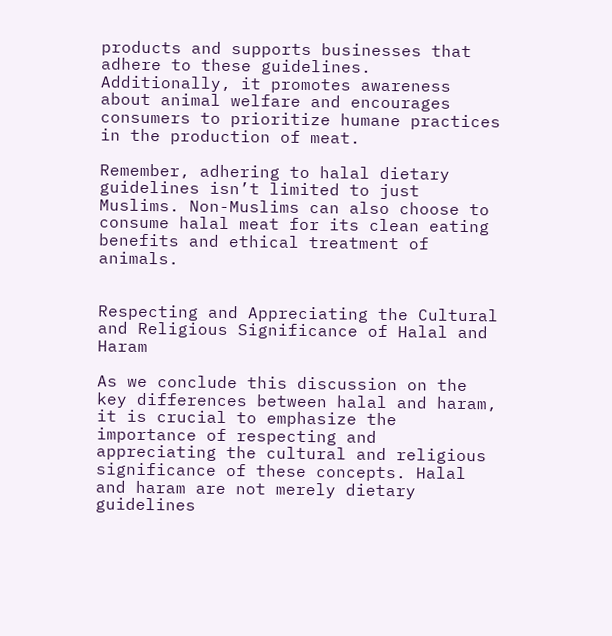products and supports businesses that adhere to these guidelines. Additionally, it promotes awareness about animal welfare and encourages consumers to prioritize humane practices in the production of meat.

Remember, adhering to halal dietary guidelines isn’t limited to just Muslims. Non-Muslims can also choose to consume halal meat for its clean eating benefits and ethical treatment of animals.


Respecting and Appreciating the Cultural and Religious Significance of Halal and Haram

As we conclude this discussion on the key differences between halal and haram, it is crucial to emphasize the importance of respecting and appreciating the cultural and religious significance of these concepts. Halal and haram are not merely dietary guidelines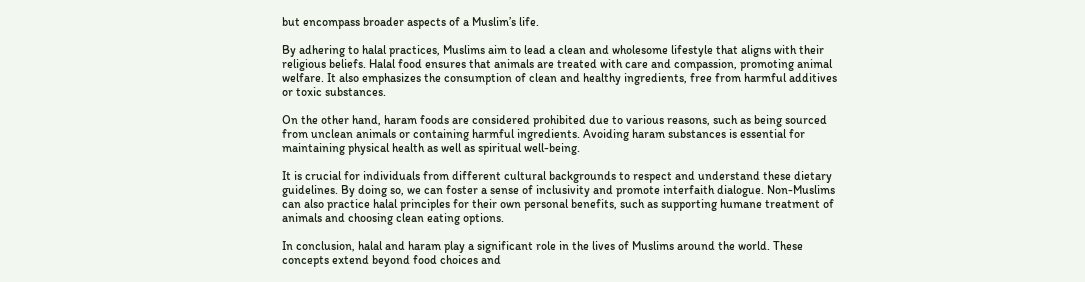but encompass broader aspects of a Muslim’s life.

By adhering to halal practices, Muslims aim to lead a clean and wholesome lifestyle that aligns with their religious beliefs. Halal food ensures that animals are treated with care and compassion, promoting animal welfare. It also emphasizes the consumption of clean and healthy ingredients, free from harmful additives or toxic substances.

On the other hand, haram foods are considered prohibited due to various reasons, such as being sourced from unclean animals or containing harmful ingredients. Avoiding haram substances is essential for maintaining physical health as well as spiritual well-being.

It is crucial for individuals from different cultural backgrounds to respect and understand these dietary guidelines. By doing so, we can foster a sense of inclusivity and promote interfaith dialogue. Non-Muslims can also practice halal principles for their own personal benefits, such as supporting humane treatment of animals and choosing clean eating options.

In conclusion, halal and haram play a significant role in the lives of Muslims around the world. These concepts extend beyond food choices and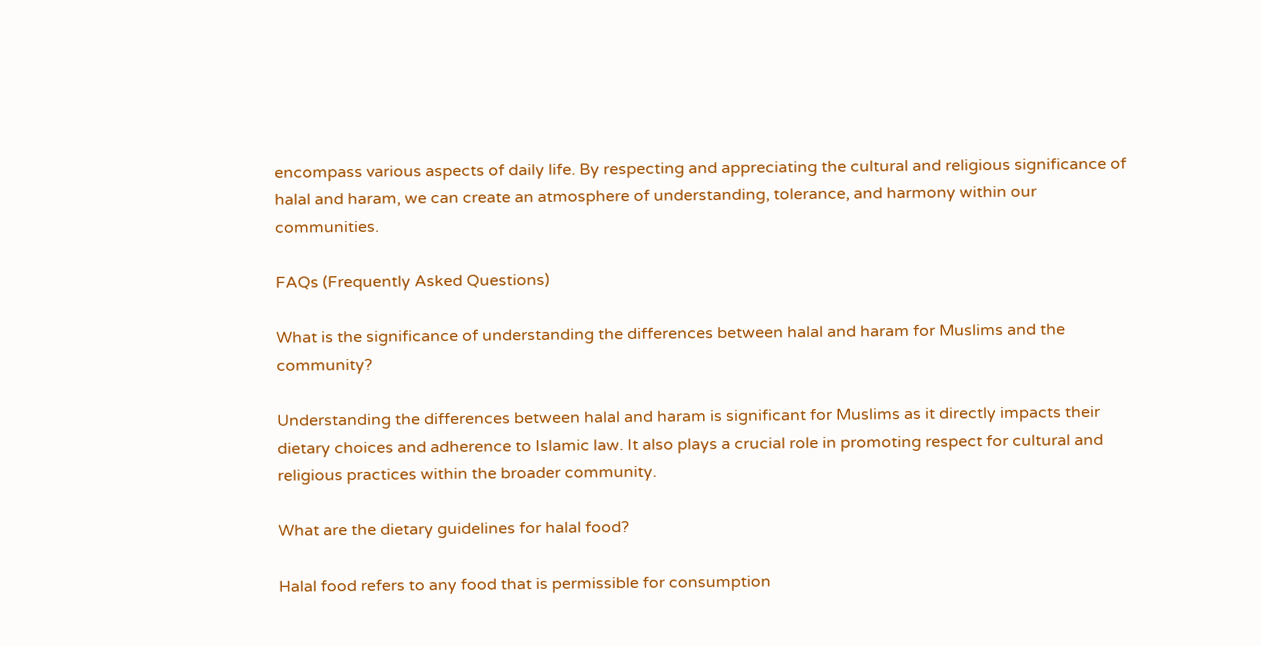encompass various aspects of daily life. By respecting and appreciating the cultural and religious significance of halal and haram, we can create an atmosphere of understanding, tolerance, and harmony within our communities.

FAQs (Frequently Asked Questions)

What is the significance of understanding the differences between halal and haram for Muslims and the community?

Understanding the differences between halal and haram is significant for Muslims as it directly impacts their dietary choices and adherence to Islamic law. It also plays a crucial role in promoting respect for cultural and religious practices within the broader community.

What are the dietary guidelines for halal food?

Halal food refers to any food that is permissible for consumption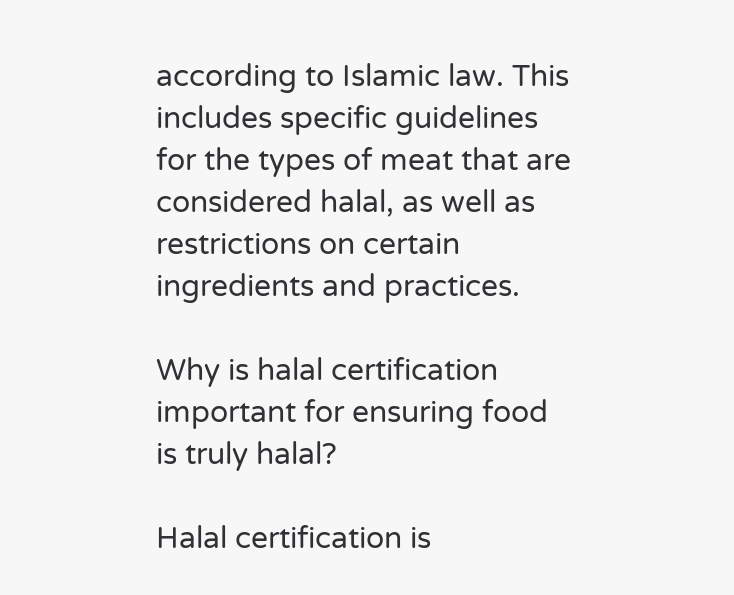according to Islamic law. This includes specific guidelines for the types of meat that are considered halal, as well as restrictions on certain ingredients and practices.

Why is halal certification important for ensuring food is truly halal?

Halal certification is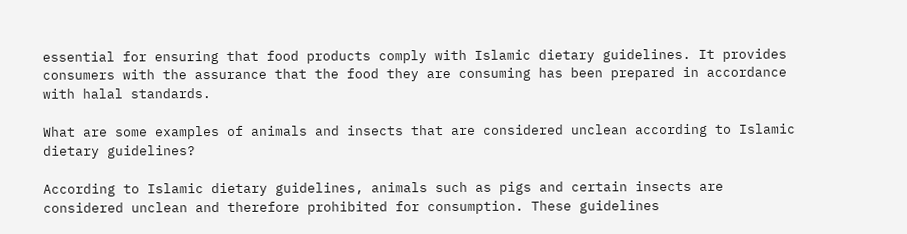essential for ensuring that food products comply with Islamic dietary guidelines. It provides consumers with the assurance that the food they are consuming has been prepared in accordance with halal standards.

What are some examples of animals and insects that are considered unclean according to Islamic dietary guidelines?

According to Islamic dietary guidelines, animals such as pigs and certain insects are considered unclean and therefore prohibited for consumption. These guidelines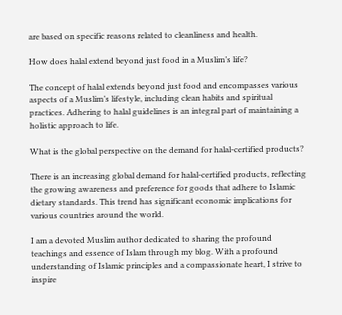are based on specific reasons related to cleanliness and health.

How does halal extend beyond just food in a Muslim’s life?

The concept of halal extends beyond just food and encompasses various aspects of a Muslim’s lifestyle, including clean habits and spiritual practices. Adhering to halal guidelines is an integral part of maintaining a holistic approach to life.

What is the global perspective on the demand for halal-certified products?

There is an increasing global demand for halal-certified products, reflecting the growing awareness and preference for goods that adhere to Islamic dietary standards. This trend has significant economic implications for various countries around the world.

I am a devoted Muslim author dedicated to sharing the profound teachings and essence of Islam through my blog. With a profound understanding of Islamic principles and a compassionate heart, I strive to inspire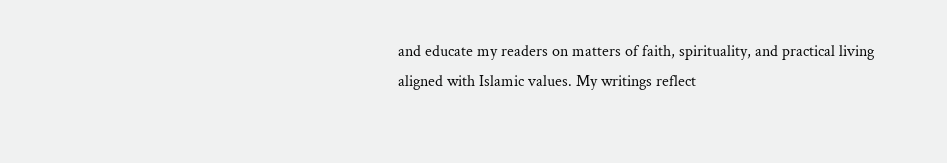and educate my readers on matters of faith, spirituality, and practical living aligned with Islamic values. My writings reflect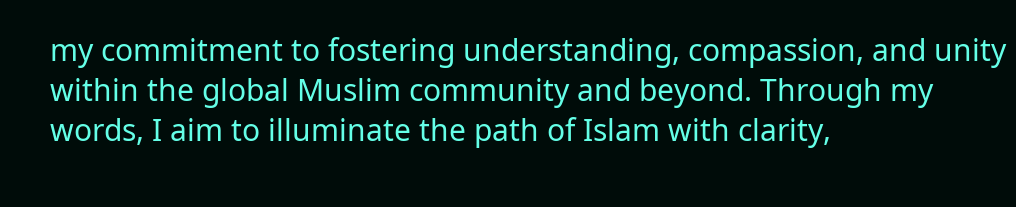my commitment to fostering understanding, compassion, and unity within the global Muslim community and beyond. Through my words, I aim to illuminate the path of Islam with clarity,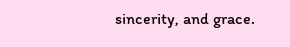sincerity, and grace.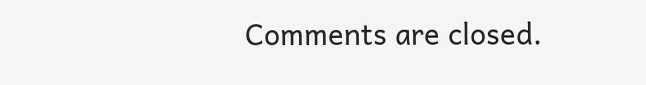Comments are closed.